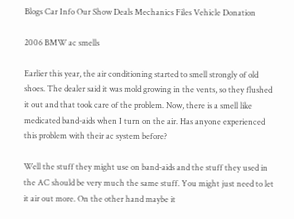Blogs Car Info Our Show Deals Mechanics Files Vehicle Donation

2006 BMW ac smells

Earlier this year, the air conditioning started to smell strongly of old shoes. The dealer said it was mold growing in the vents, so they flushed it out and that took care of the problem. Now, there is a smell like medicated band-aids when I turn on the air. Has anyone experienced this problem with their ac system before?

Well the stuff they might use on band-aids and the stuff they used in the AC should be very much the same stuff. You might just need to let it air out more. On the other hand maybe it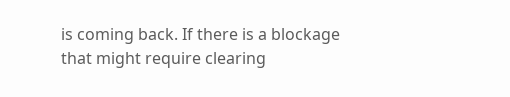is coming back. If there is a blockage that might require clearing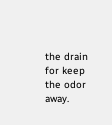the drain for keep the odor away.